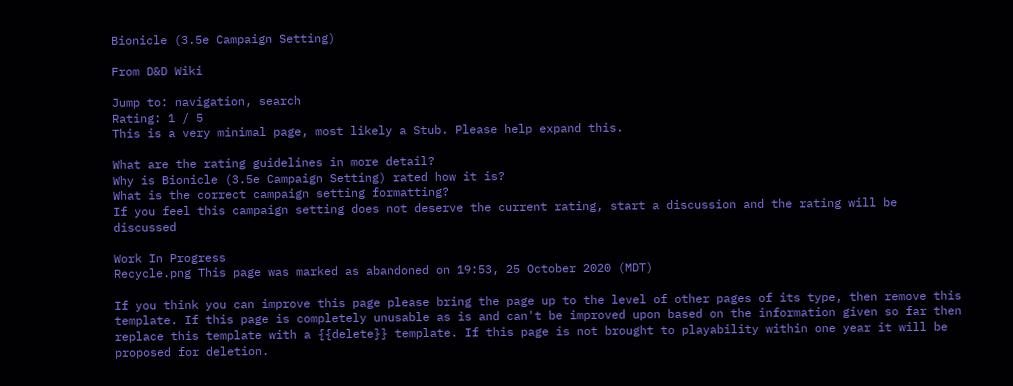Bionicle (3.5e Campaign Setting)

From D&D Wiki

Jump to: navigation, search
Rating: 1 / 5
This is a very minimal page, most likely a Stub. Please help expand this.

What are the rating guidelines in more detail?
Why is Bionicle (3.5e Campaign Setting) rated how it is?
What is the correct campaign setting formatting?
If you feel this campaign setting does not deserve the current rating, start a discussion and the rating will be discussed

Work In Progress
Recycle.png This page was marked as abandoned on 19:53, 25 October 2020 (MDT)

If you think you can improve this page please bring the page up to the level of other pages of its type, then remove this template. If this page is completely unusable as is and can't be improved upon based on the information given so far then replace this template with a {{delete}} template. If this page is not brought to playability within one year it will be proposed for deletion.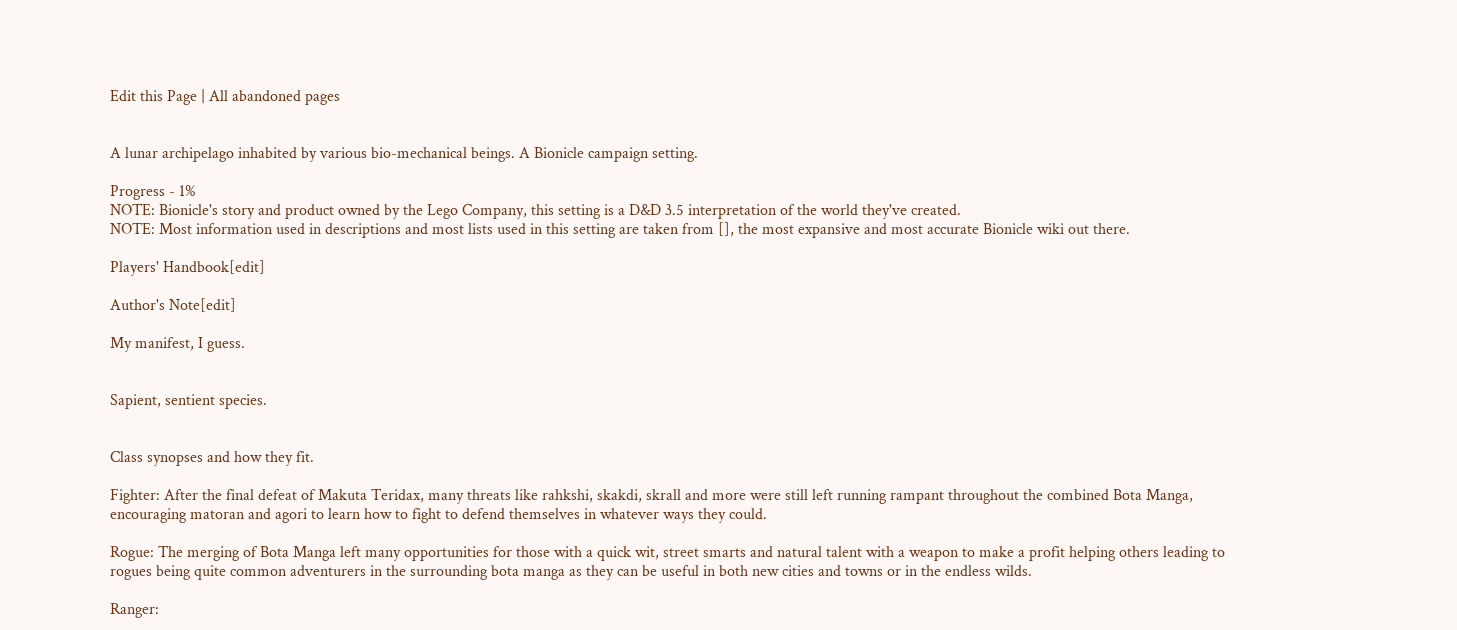Edit this Page | All abandoned pages


A lunar archipelago inhabited by various bio-mechanical beings. A Bionicle campaign setting.

Progress - 1%
NOTE: Bionicle's story and product owned by the Lego Company, this setting is a D&D 3.5 interpretation of the world they've created.
NOTE: Most information used in descriptions and most lists used in this setting are taken from [], the most expansive and most accurate Bionicle wiki out there.

Players' Handbook[edit]

Author's Note[edit]

My manifest, I guess.


Sapient, sentient species.


Class synopses and how they fit.

Fighter: After the final defeat of Makuta Teridax, many threats like rahkshi, skakdi, skrall and more were still left running rampant throughout the combined Bota Manga, encouraging matoran and agori to learn how to fight to defend themselves in whatever ways they could.

Rogue: The merging of Bota Manga left many opportunities for those with a quick wit, street smarts and natural talent with a weapon to make a profit helping others leading to rogues being quite common adventurers in the surrounding bota manga as they can be useful in both new cities and towns or in the endless wilds.

Ranger: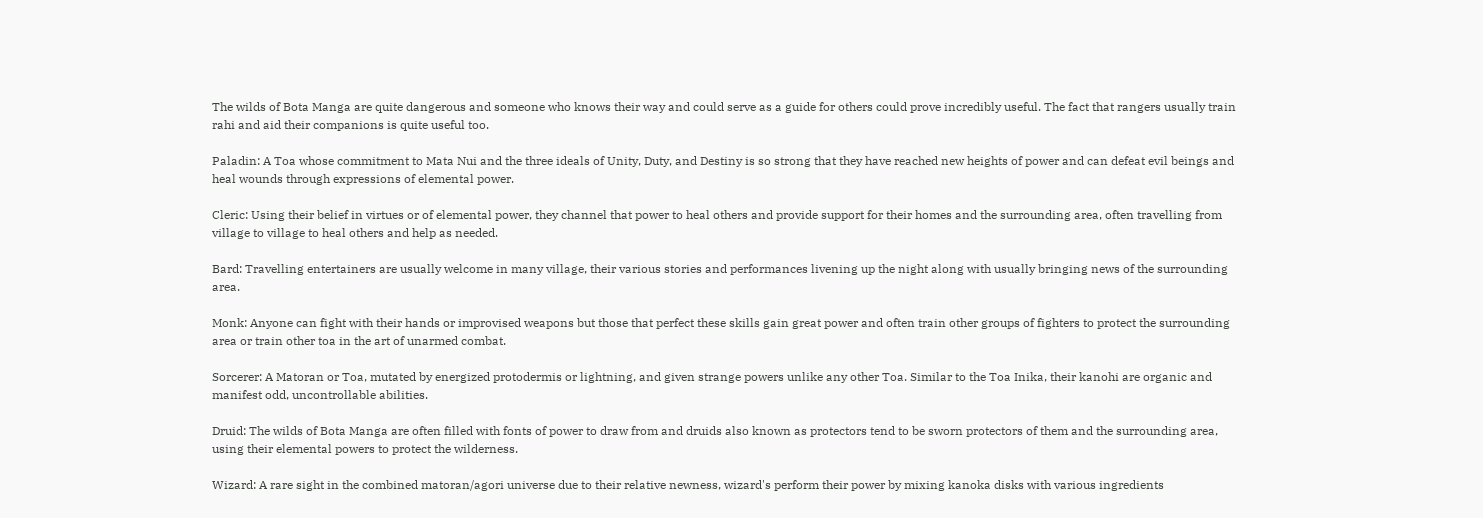The wilds of Bota Manga are quite dangerous and someone who knows their way and could serve as a guide for others could prove incredibly useful. The fact that rangers usually train rahi and aid their companions is quite useful too.

Paladin: A Toa whose commitment to Mata Nui and the three ideals of Unity, Duty, and Destiny is so strong that they have reached new heights of power and can defeat evil beings and heal wounds through expressions of elemental power.

Cleric: Using their belief in virtues or of elemental power, they channel that power to heal others and provide support for their homes and the surrounding area, often travelling from village to village to heal others and help as needed.

Bard: Travelling entertainers are usually welcome in many village, their various stories and performances livening up the night along with usually bringing news of the surrounding area.

Monk: Anyone can fight with their hands or improvised weapons but those that perfect these skills gain great power and often train other groups of fighters to protect the surrounding area or train other toa in the art of unarmed combat.

Sorcerer: A Matoran or Toa, mutated by energized protodermis or lightning, and given strange powers unlike any other Toa. Similar to the Toa Inika, their kanohi are organic and manifest odd, uncontrollable abilities.

Druid: The wilds of Bota Manga are often filled with fonts of power to draw from and druids also known as protectors tend to be sworn protectors of them and the surrounding area, using their elemental powers to protect the wilderness.

Wizard: A rare sight in the combined matoran/agori universe due to their relative newness, wizard's perform their power by mixing kanoka disks with various ingredients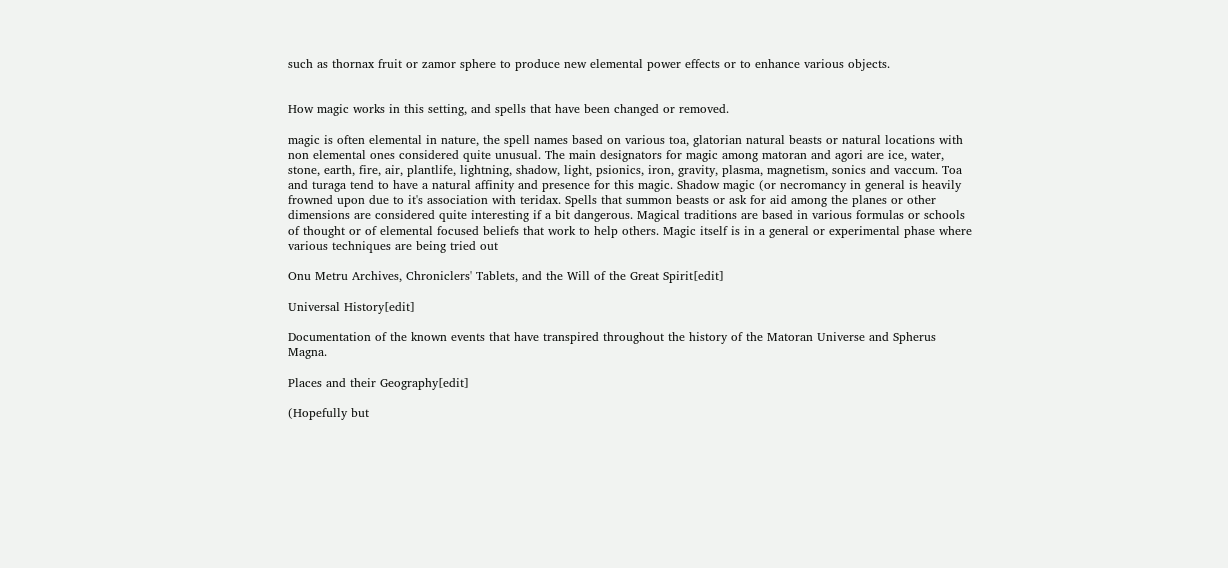such as thornax fruit or zamor sphere to produce new elemental power effects or to enhance various objects.


How magic works in this setting, and spells that have been changed or removed.

magic is often elemental in nature, the spell names based on various toa, glatorian natural beasts or natural locations with non elemental ones considered quite unusual. The main designators for magic among matoran and agori are ice, water, stone, earth, fire, air, plantlife, lightning, shadow, light, psionics, iron, gravity, plasma, magnetism, sonics and vaccum. Toa and turaga tend to have a natural affinity and presence for this magic. Shadow magic (or necromancy in general is heavily frowned upon due to it's association with teridax. Spells that summon beasts or ask for aid among the planes or other dimensions are considered quite interesting if a bit dangerous. Magical traditions are based in various formulas or schools of thought or of elemental focused beliefs that work to help others. Magic itself is in a general or experimental phase where various techniques are being tried out

Onu Metru Archives, Chroniclers' Tablets, and the Will of the Great Spirit[edit]

Universal History[edit]

Documentation of the known events that have transpired throughout the history of the Matoran Universe and Spherus Magna.

Places and their Geography[edit]

(Hopefully but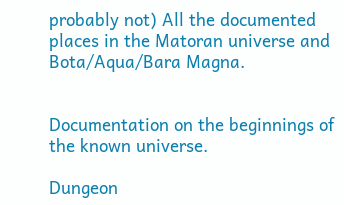probably not) All the documented places in the Matoran universe and Bota/Aqua/Bara Magna.


Documentation on the beginnings of the known universe.

Dungeon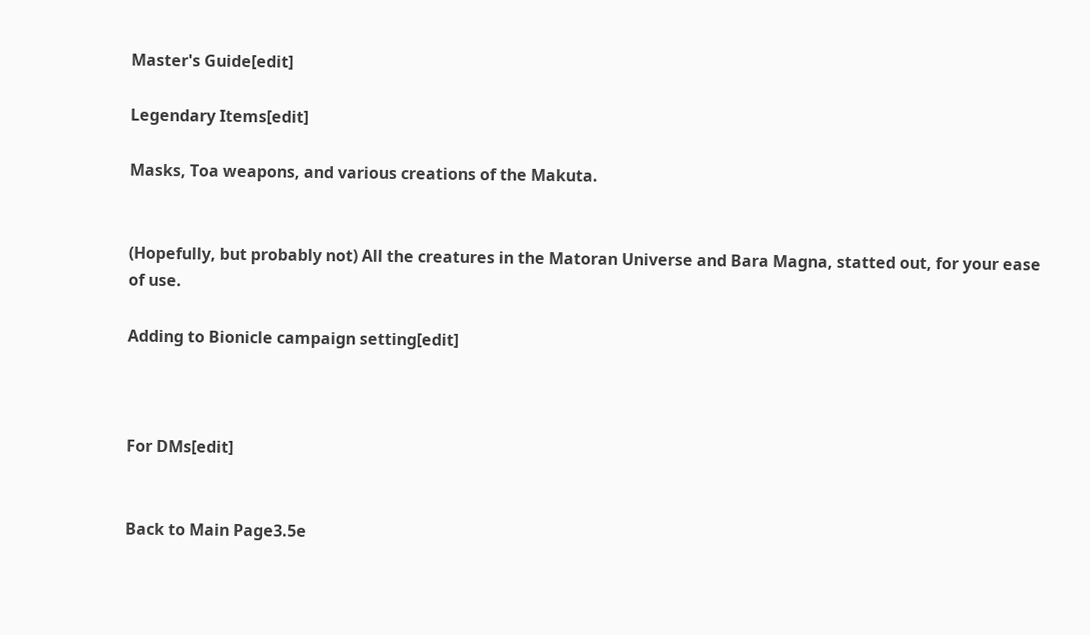Master's Guide[edit]

Legendary Items[edit]

Masks, Toa weapons, and various creations of the Makuta.


(Hopefully, but probably not) All the creatures in the Matoran Universe and Bara Magna, statted out, for your ease of use.

Adding to Bionicle campaign setting[edit]



For DMs[edit]


Back to Main Page3.5e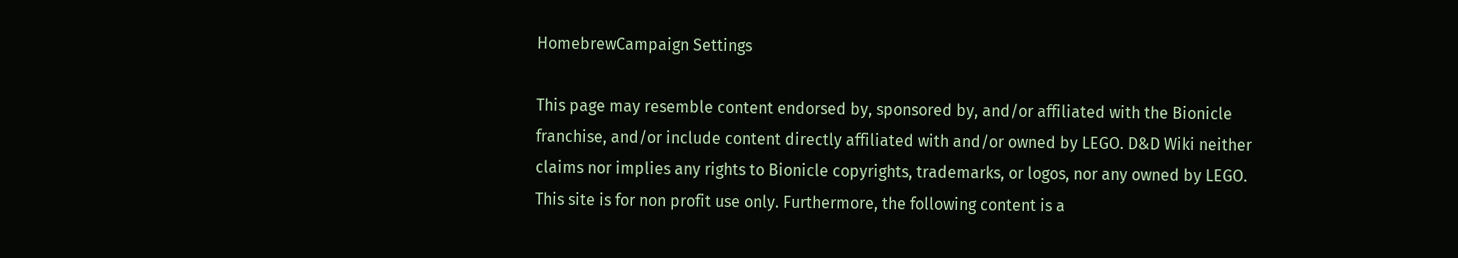HomebrewCampaign Settings

This page may resemble content endorsed by, sponsored by, and/or affiliated with the Bionicle franchise, and/or include content directly affiliated with and/or owned by LEGO. D&D Wiki neither claims nor implies any rights to Bionicle copyrights, trademarks, or logos, nor any owned by LEGO. This site is for non profit use only. Furthermore, the following content is a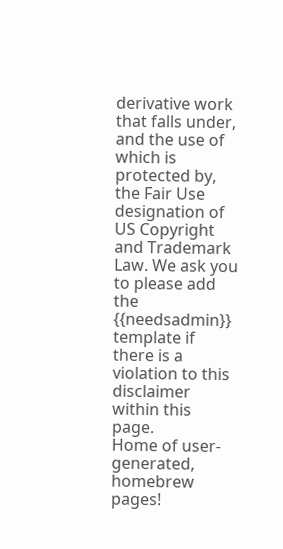derivative work that falls under, and the use of which is protected by, the Fair Use designation of US Copyright and Trademark Law. We ask you to please add the {{needsadmin}} template if there is a violation to this disclaimer within this page.
Home of user-generated,
homebrew pages!